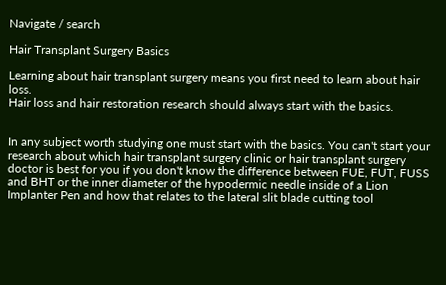Navigate / search

Hair Transplant Surgery Basics

Learning about hair transplant surgery means you first need to learn about hair loss.
Hair loss and hair restoration research should always start with the basics.


In any subject worth studying one must start with the basics. You can't start your research about which hair transplant surgery clinic or hair transplant surgery doctor is best for you if you don't know the difference between FUE, FUT, FUSS and BHT or the inner diameter of the hypodermic needle inside of a Lion Implanter Pen and how that relates to the lateral slit blade cutting tool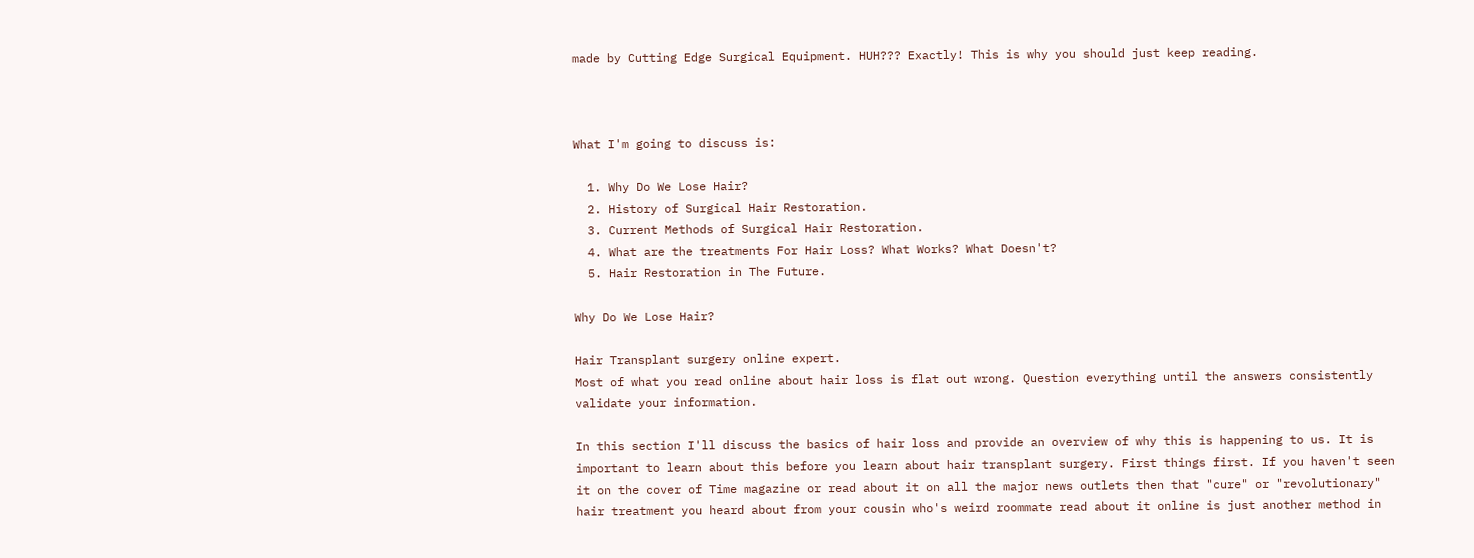made by Cutting Edge Surgical Equipment. HUH??? Exactly! This is why you should just keep reading.



What I'm going to discuss is:

  1. Why Do We Lose Hair?
  2. History of Surgical Hair Restoration.
  3. Current Methods of Surgical Hair Restoration.
  4. What are the treatments For Hair Loss? What Works? What Doesn't?
  5. Hair Restoration in The Future.

Why Do We Lose Hair?

Hair Transplant surgery online expert.
Most of what you read online about hair loss is flat out wrong. Question everything until the answers consistently validate your information.

In this section I'll discuss the basics of hair loss and provide an overview of why this is happening to us. It is important to learn about this before you learn about hair transplant surgery. First things first. If you haven't seen it on the cover of Time magazine or read about it on all the major news outlets then that "cure" or "revolutionary" hair treatment you heard about from your cousin who's weird roommate read about it online is just another method in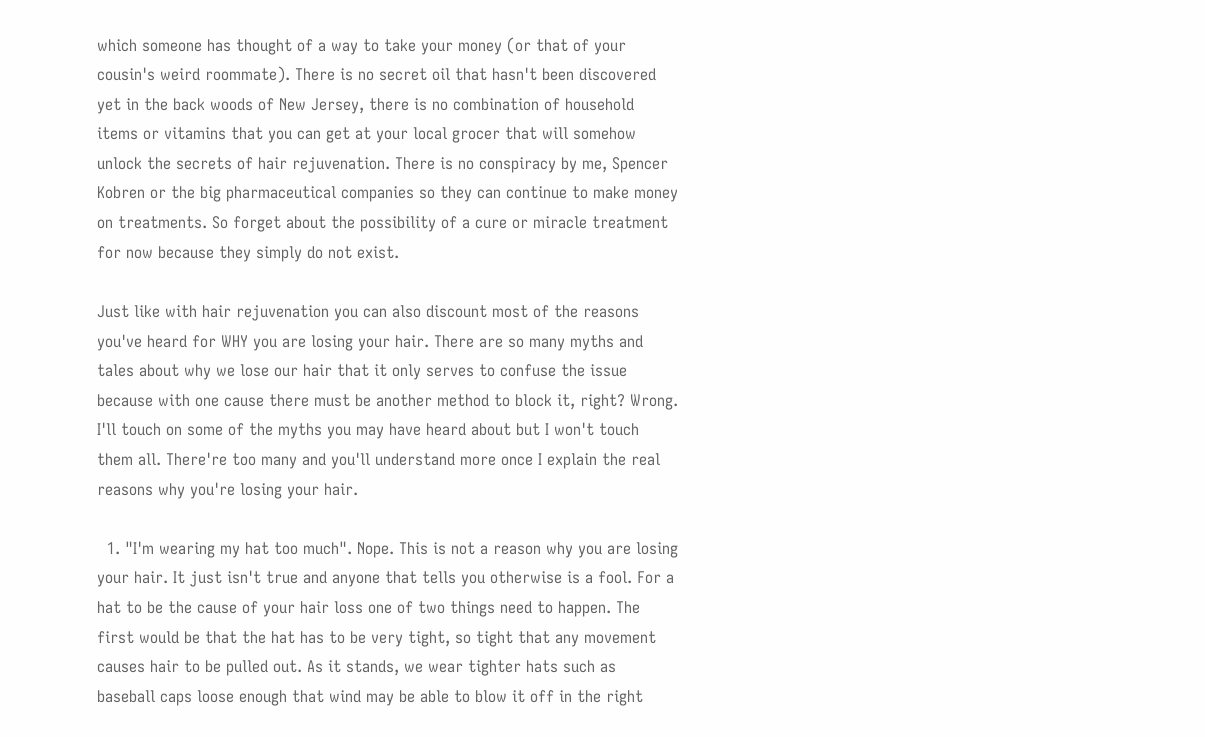which someone has thought of a way to take your money (or that of your cousin's weird roommate). There is no secret oil that hasn't been discovered yet in the back woods of New Jersey, there is no combination of household items or vitamins that you can get at your local grocer that will somehow unlock the secrets of hair rejuvenation. There is no conspiracy by me, Spencer Kobren or the big pharmaceutical companies so they can continue to make money on treatments. So forget about the possibility of a cure or miracle treatment for now because they simply do not exist.

Just like with hair rejuvenation you can also discount most of the reasons you've heard for WHY you are losing your hair. There are so many myths and tales about why we lose our hair that it only serves to confuse the issue because with one cause there must be another method to block it, right? Wrong. I'll touch on some of the myths you may have heard about but I won't touch them all. There're too many and you'll understand more once I explain the real reasons why you're losing your hair.

  1. "I'm wearing my hat too much". Nope. This is not a reason why you are losing your hair. It just isn't true and anyone that tells you otherwise is a fool. For a hat to be the cause of your hair loss one of two things need to happen. The first would be that the hat has to be very tight, so tight that any movement causes hair to be pulled out. As it stands, we wear tighter hats such as baseball caps loose enough that wind may be able to blow it off in the right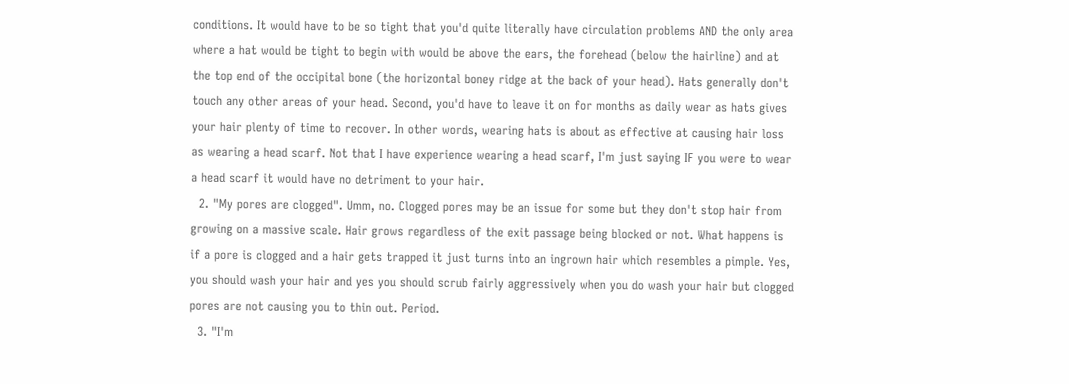conditions. It would have to be so tight that you'd quite literally have circulation problems AND the only area where a hat would be tight to begin with would be above the ears, the forehead (below the hairline) and at the top end of the occipital bone (the horizontal boney ridge at the back of your head). Hats generally don't touch any other areas of your head. Second, you'd have to leave it on for months as daily wear as hats gives your hair plenty of time to recover. In other words, wearing hats is about as effective at causing hair loss as wearing a head scarf. Not that I have experience wearing a head scarf, I'm just saying IF you were to wear a head scarf it would have no detriment to your hair.
  2. "My pores are clogged". Umm, no. Clogged pores may be an issue for some but they don't stop hair from growing on a massive scale. Hair grows regardless of the exit passage being blocked or not. What happens is if a pore is clogged and a hair gets trapped it just turns into an ingrown hair which resembles a pimple. Yes, you should wash your hair and yes you should scrub fairly aggressively when you do wash your hair but clogged pores are not causing you to thin out. Period.
  3. "I'm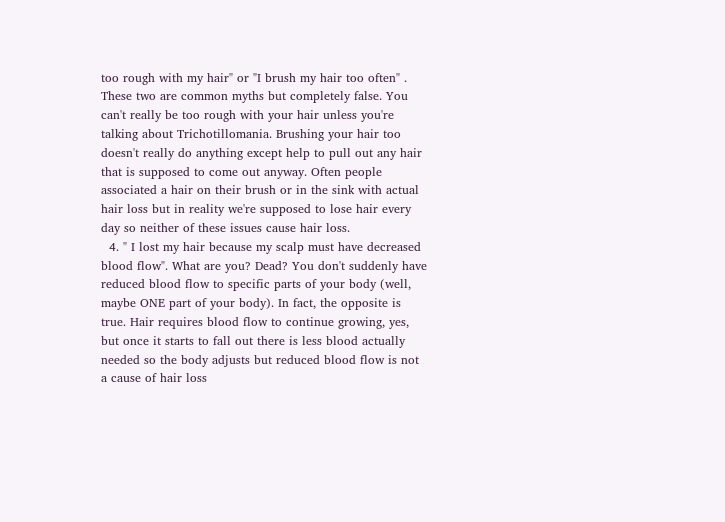too rough with my hair" or "I brush my hair too often" . These two are common myths but completely false. You can't really be too rough with your hair unless you're talking about Trichotillomania. Brushing your hair too doesn't really do anything except help to pull out any hair that is supposed to come out anyway. Often people associated a hair on their brush or in the sink with actual hair loss but in reality we're supposed to lose hair every day so neither of these issues cause hair loss.
  4. " I lost my hair because my scalp must have decreased blood flow". What are you? Dead? You don't suddenly have reduced blood flow to specific parts of your body (well, maybe ONE part of your body). In fact, the opposite is true. Hair requires blood flow to continue growing, yes, but once it starts to fall out there is less blood actually needed so the body adjusts but reduced blood flow is not a cause of hair loss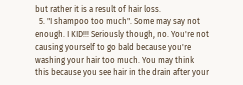but rather it is a result of hair loss.
  5. "I shampoo too much". Some may say not enough. I KID!!! Seriously though, no. You're not causing yourself to go bald because you're washing your hair too much. You may think this because you see hair in the drain after your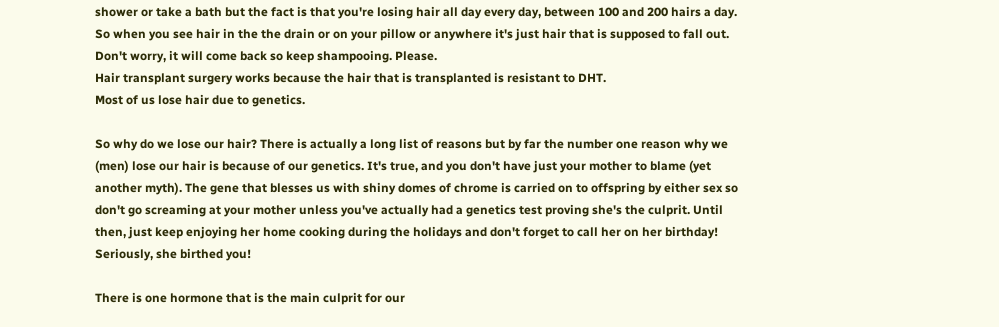shower or take a bath but the fact is that you're losing hair all day every day, between 100 and 200 hairs a day. So when you see hair in the the drain or on your pillow or anywhere it's just hair that is supposed to fall out. Don't worry, it will come back so keep shampooing. Please.
Hair transplant surgery works because the hair that is transplanted is resistant to DHT.
Most of us lose hair due to genetics.

So why do we lose our hair? There is actually a long list of reasons but by far the number one reason why we (men) lose our hair is because of our genetics. It's true, and you don't have just your mother to blame (yet another myth). The gene that blesses us with shiny domes of chrome is carried on to offspring by either sex so don't go screaming at your mother unless you've actually had a genetics test proving she's the culprit. Until then, just keep enjoying her home cooking during the holidays and don't forget to call her on her birthday! Seriously, she birthed you!

There is one hormone that is the main culprit for our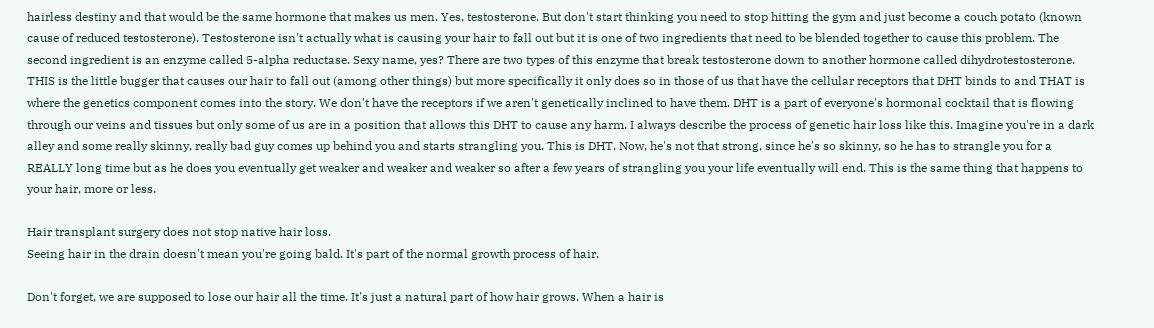hairless destiny and that would be the same hormone that makes us men. Yes, testosterone. But don't start thinking you need to stop hitting the gym and just become a couch potato (known cause of reduced testosterone). Testosterone isn't actually what is causing your hair to fall out but it is one of two ingredients that need to be blended together to cause this problem. The second ingredient is an enzyme called 5-alpha reductase. Sexy name, yes? There are two types of this enzyme that break testosterone down to another hormone called dihydrotestosterone. THIS is the little bugger that causes our hair to fall out (among other things) but more specifically it only does so in those of us that have the cellular receptors that DHT binds to and THAT is where the genetics component comes into the story. We don't have the receptors if we aren't genetically inclined to have them. DHT is a part of everyone's hormonal cocktail that is flowing through our veins and tissues but only some of us are in a position that allows this DHT to cause any harm. I always describe the process of genetic hair loss like this. Imagine you're in a dark alley and some really skinny, really bad guy comes up behind you and starts strangling you. This is DHT. Now, he's not that strong, since he's so skinny, so he has to strangle you for a REALLY long time but as he does you eventually get weaker and weaker and weaker so after a few years of strangling you your life eventually will end. This is the same thing that happens to your hair, more or less.

Hair transplant surgery does not stop native hair loss.
Seeing hair in the drain doesn't mean you're going bald. It's part of the normal growth process of hair.

Don't forget, we are supposed to lose our hair all the time. It's just a natural part of how hair grows. When a hair is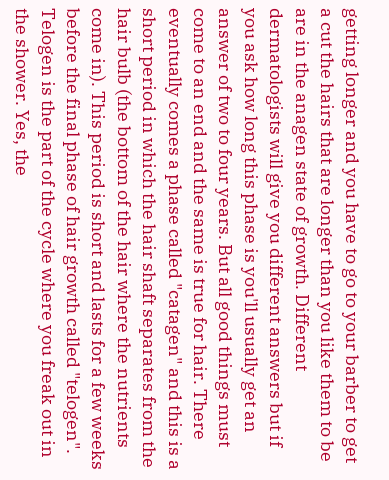getting longer and you have to go to your barber to get a cut the hairs that are longer than you like them to be are in the anagen state of growth. Different dermatologists will give you different answers but if you ask how long this phase is you'll usually get an answer of two to four years. But all good things must come to an end and the same is true for hair. There eventually comes a phase called "catagen" and this is a short period in which the hair shaft separates from the hair bulb (the bottom of the hair where the nutrients come in). This period is short and lasts for a few weeks before the final phase of hair growth called "telogen". Telogen is the part of the cycle where you freak out in the shower. Yes, the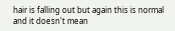hair is falling out but again this is normal and it doesn't mean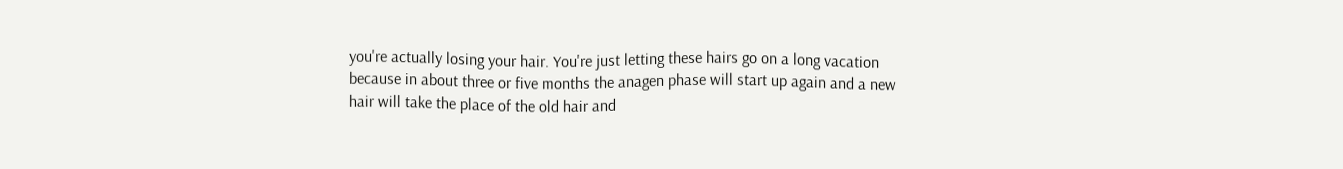you're actually losing your hair. You're just letting these hairs go on a long vacation because in about three or five months the anagen phase will start up again and a new hair will take the place of the old hair and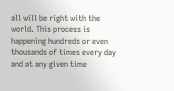all will be right with the world. This process is happening hundreds or even thousands of times every day and at any given time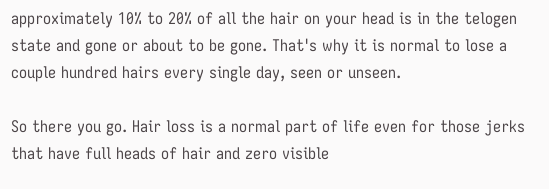approximately 10% to 20% of all the hair on your head is in the telogen state and gone or about to be gone. That's why it is normal to lose a couple hundred hairs every single day, seen or unseen.

So there you go. Hair loss is a normal part of life even for those jerks that have full heads of hair and zero visible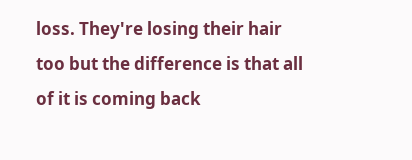loss. They're losing their hair too but the difference is that all of it is coming back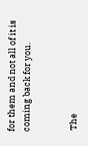for them and not all of it is coming back for you.


 The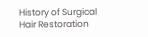History of Surgical Hair Restoration